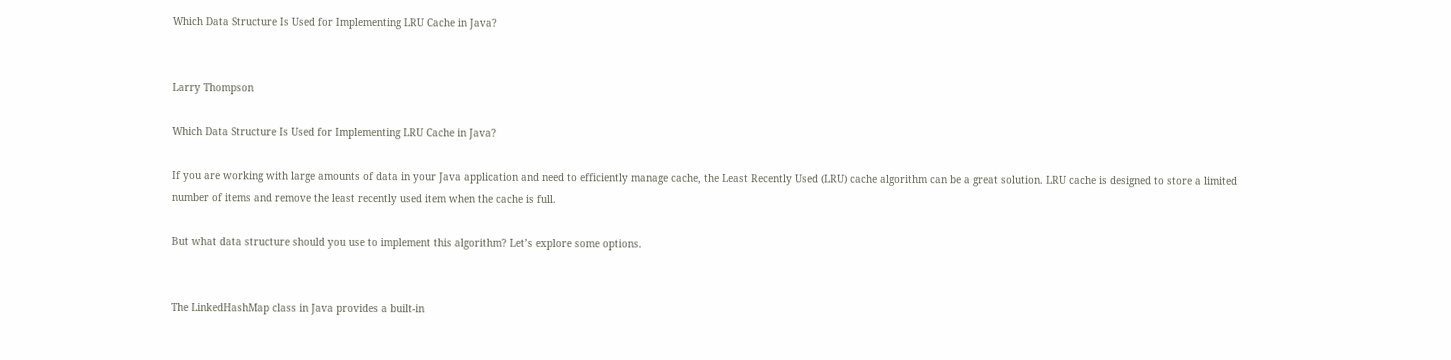Which Data Structure Is Used for Implementing LRU Cache in Java?


Larry Thompson

Which Data Structure Is Used for Implementing LRU Cache in Java?

If you are working with large amounts of data in your Java application and need to efficiently manage cache, the Least Recently Used (LRU) cache algorithm can be a great solution. LRU cache is designed to store a limited number of items and remove the least recently used item when the cache is full.

But what data structure should you use to implement this algorithm? Let’s explore some options.


The LinkedHashMap class in Java provides a built-in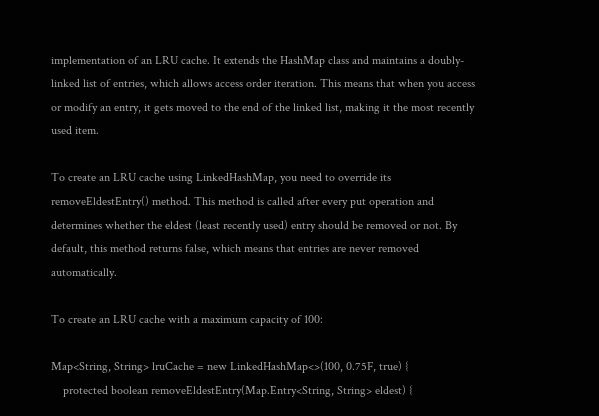implementation of an LRU cache. It extends the HashMap class and maintains a doubly-linked list of entries, which allows access order iteration. This means that when you access or modify an entry, it gets moved to the end of the linked list, making it the most recently used item.

To create an LRU cache using LinkedHashMap, you need to override its removeEldestEntry() method. This method is called after every put operation and determines whether the eldest (least recently used) entry should be removed or not. By default, this method returns false, which means that entries are never removed automatically.

To create an LRU cache with a maximum capacity of 100:

Map<String, String> lruCache = new LinkedHashMap<>(100, 0.75F, true) {
    protected boolean removeEldestEntry(Map.Entry<String, String> eldest) {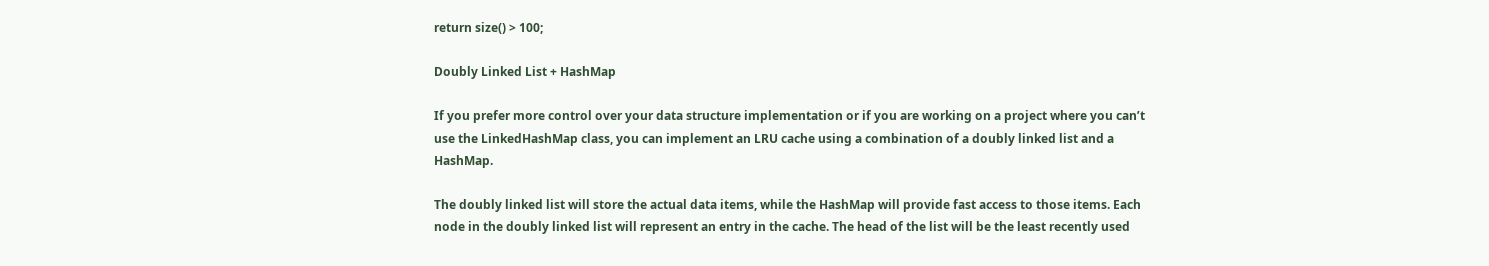return size() > 100;

Doubly Linked List + HashMap

If you prefer more control over your data structure implementation or if you are working on a project where you can’t use the LinkedHashMap class, you can implement an LRU cache using a combination of a doubly linked list and a HashMap.

The doubly linked list will store the actual data items, while the HashMap will provide fast access to those items. Each node in the doubly linked list will represent an entry in the cache. The head of the list will be the least recently used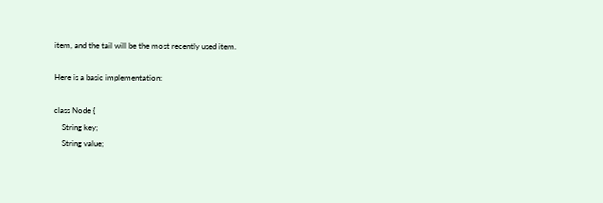item, and the tail will be the most recently used item.

Here is a basic implementation:

class Node {
    String key;
    String value;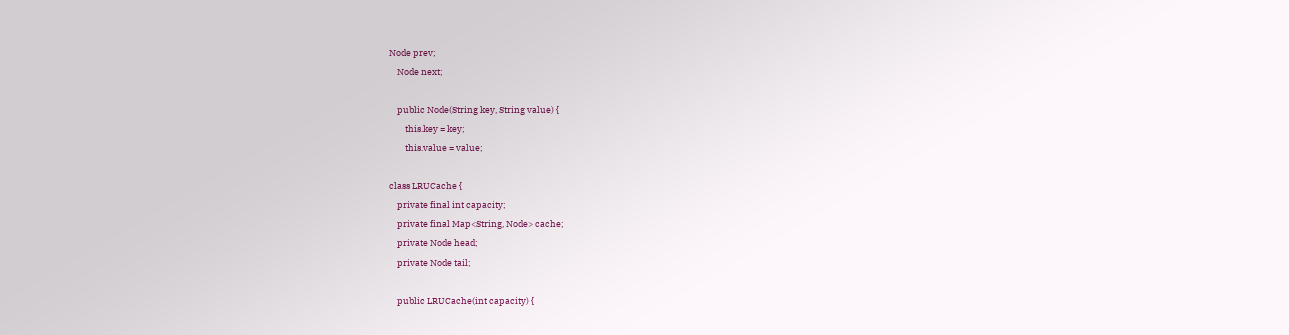Node prev;
    Node next;

    public Node(String key, String value) {
        this.key = key;
        this.value = value;

class LRUCache {
    private final int capacity;
    private final Map<String, Node> cache;
    private Node head;
    private Node tail;

    public LRUCache(int capacity) {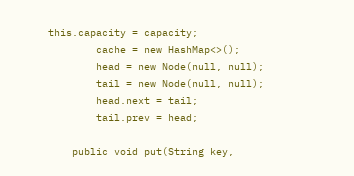this.capacity = capacity;
        cache = new HashMap<>();
        head = new Node(null, null);
        tail = new Node(null, null);
        head.next = tail;
        tail.prev = head;

    public void put(String key,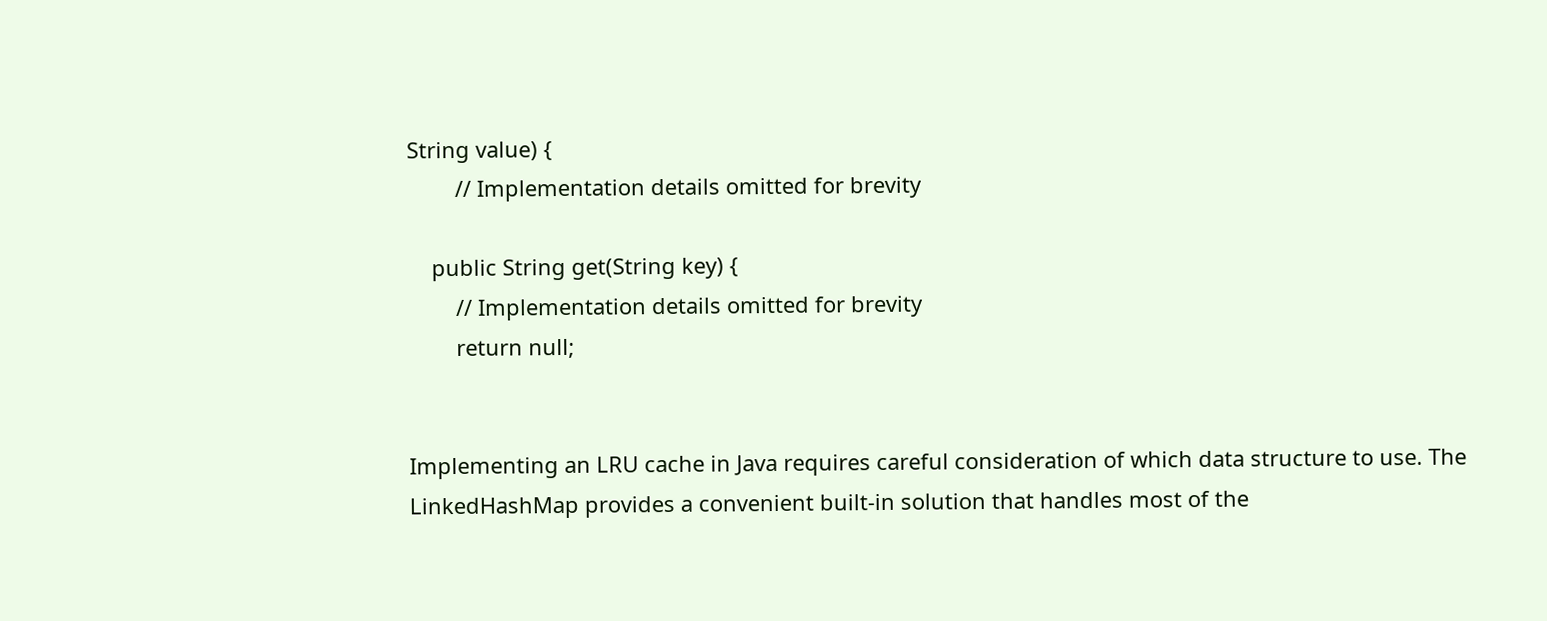String value) {
        // Implementation details omitted for brevity

    public String get(String key) {
        // Implementation details omitted for brevity
        return null;


Implementing an LRU cache in Java requires careful consideration of which data structure to use. The LinkedHashMap provides a convenient built-in solution that handles most of the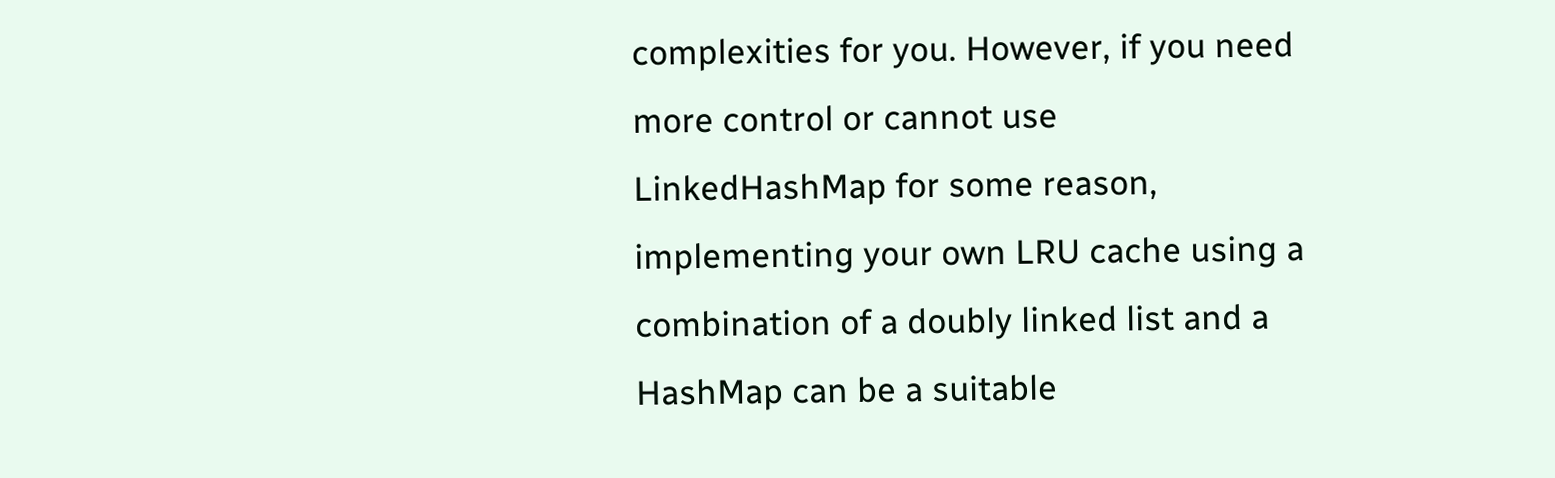complexities for you. However, if you need more control or cannot use LinkedHashMap for some reason, implementing your own LRU cache using a combination of a doubly linked list and a HashMap can be a suitable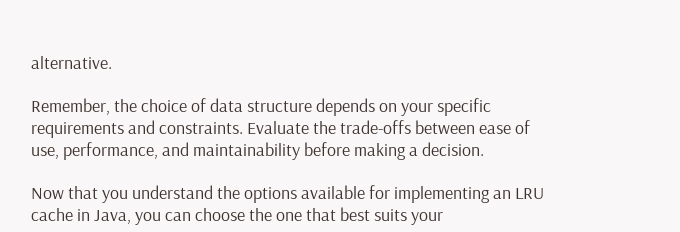alternative.

Remember, the choice of data structure depends on your specific requirements and constraints. Evaluate the trade-offs between ease of use, performance, and maintainability before making a decision.

Now that you understand the options available for implementing an LRU cache in Java, you can choose the one that best suits your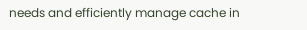needs and efficiently manage cache in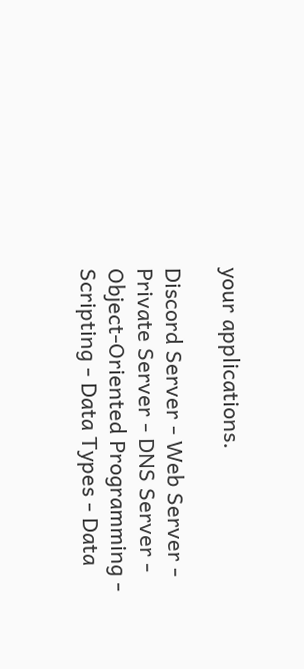your applications.

Discord Server - Web Server - Private Server - DNS Server - Object-Oriented Programming - Scripting - Data Types - Data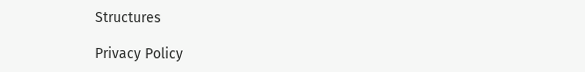Structures

Privacy Policy